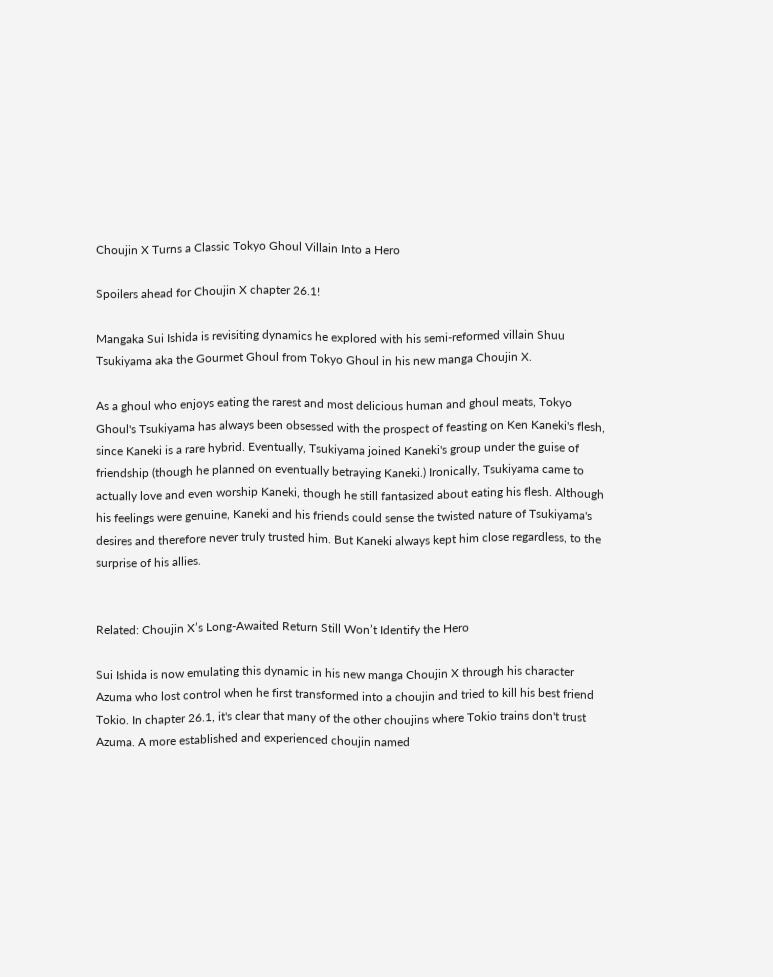Choujin X Turns a Classic Tokyo Ghoul Villain Into a Hero

Spoilers ahead for Choujin X chapter 26.1!

Mangaka Sui Ishida is revisiting dynamics he explored with his semi-reformed villain Shuu Tsukiyama aka the Gourmet Ghoul from Tokyo Ghoul in his new manga Choujin X.

As a ghoul who enjoys eating the rarest and most delicious human and ghoul meats, Tokyo Ghoul's Tsukiyama has always been obsessed with the prospect of feasting on Ken Kaneki's flesh, since Kaneki is a rare hybrid. Eventually, Tsukiyama joined Kaneki's group under the guise of friendship (though he planned on eventually betraying Kaneki.) Ironically, Tsukiyama came to actually love and even worship Kaneki, though he still fantasized about eating his flesh. Although his feelings were genuine, Kaneki and his friends could sense the twisted nature of Tsukiyama's desires and therefore never truly trusted him. But Kaneki always kept him close regardless, to the surprise of his allies.


Related: Choujin X’s Long-Awaited Return Still Won’t Identify the Hero

Sui Ishida is now emulating this dynamic in his new manga Choujin X through his character Azuma who lost control when he first transformed into a choujin and tried to kill his best friend Tokio. In chapter 26.1, it's clear that many of the other choujins where Tokio trains don't trust Azuma. A more established and experienced choujin named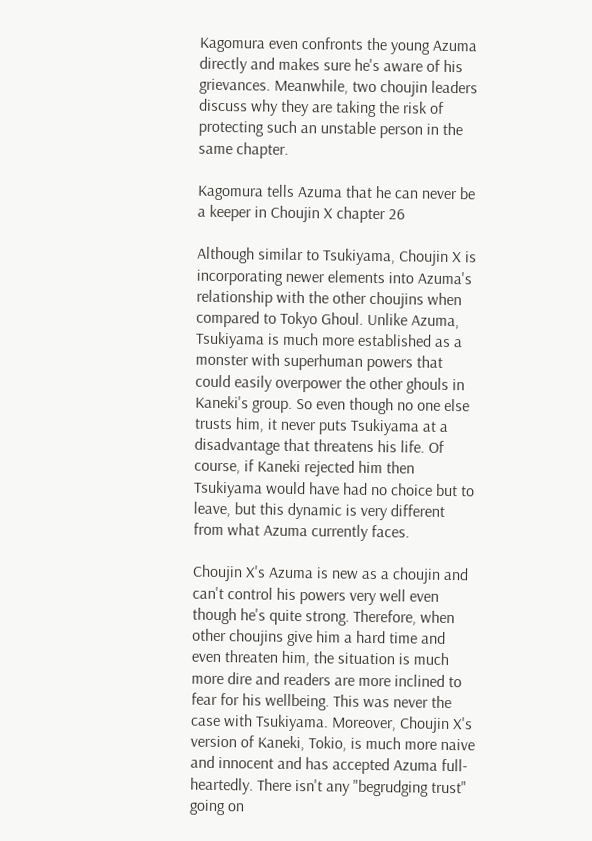Kagomura even confronts the young Azuma directly and makes sure he's aware of his grievances. Meanwhile, two choujin leaders discuss why they are taking the risk of protecting such an unstable person in the same chapter.

Kagomura tells Azuma that he can never be a keeper in Choujin X chapter 26

Although similar to Tsukiyama, Choujin X is incorporating newer elements into Azuma's relationship with the other choujins when compared to Tokyo Ghoul. Unlike Azuma, Tsukiyama is much more established as a monster with superhuman powers that could easily overpower the other ghouls in Kaneki's group. So even though no one else trusts him, it never puts Tsukiyama at a disadvantage that threatens his life. Of course, if Kaneki rejected him then Tsukiyama would have had no choice but to leave, but this dynamic is very different from what Azuma currently faces.

Choujin X's Azuma is new as a choujin and can't control his powers very well even though he's quite strong. Therefore, when other choujins give him a hard time and even threaten him, the situation is much more dire and readers are more inclined to fear for his wellbeing. This was never the case with Tsukiyama. Moreover, Choujin X's version of Kaneki, Tokio, is much more naive and innocent and has accepted Azuma full-heartedly. There isn't any "begrudging trust" going on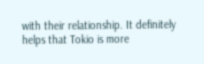with their relationship. It definitely helps that Tokio is more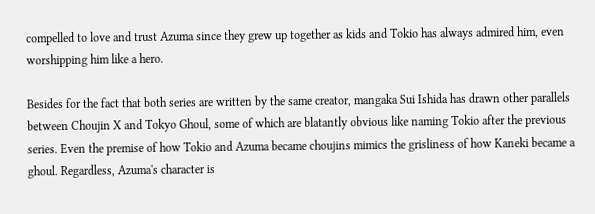compelled to love and trust Azuma since they grew up together as kids and Tokio has always admired him, even worshipping him like a hero.

Besides for the fact that both series are written by the same creator, mangaka Sui Ishida has drawn other parallels between Choujin X and Tokyo Ghoul, some of which are blatantly obvious like naming Tokio after the previous series. Even the premise of how Tokio and Azuma became choujins mimics the grisliness of how Kaneki became a ghoul. Regardless, Azuma's character is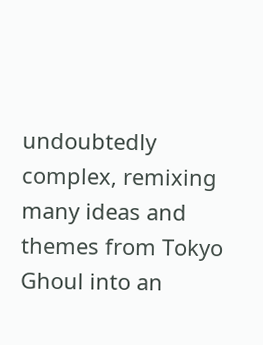undoubtedly complex, remixing many ideas and themes from Tokyo Ghoul into an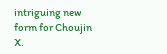intriguing new form for Choujin X.